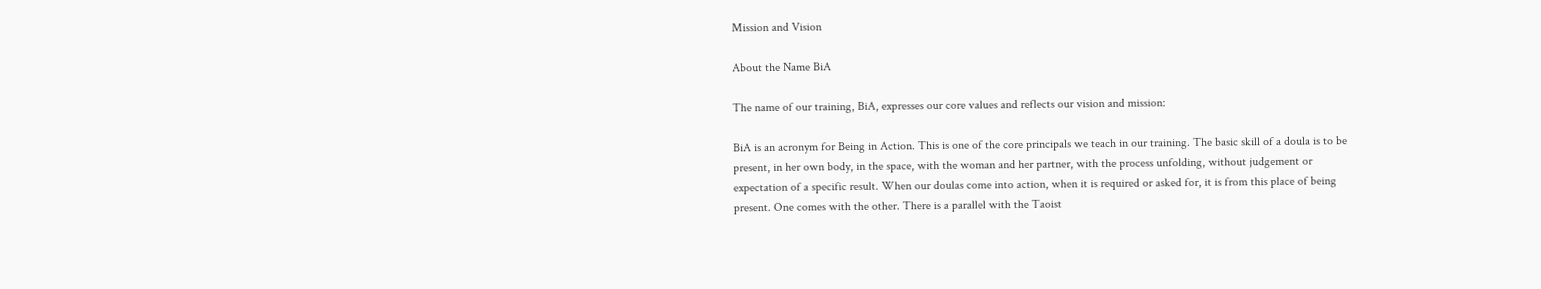Mission and Vision

About the Name BiA

The name of our training, BiA, expresses our core values and reflects our vision and mission:

BiA is an acronym for Being in Action. This is one of the core principals we teach in our training. The basic skill of a doula is to be present, in her own body, in the space, with the woman and her partner, with the process unfolding, without judgement or expectation of a specific result. When our doulas come into action, when it is required or asked for, it is from this place of being present. One comes with the other. There is a parallel with the Taoist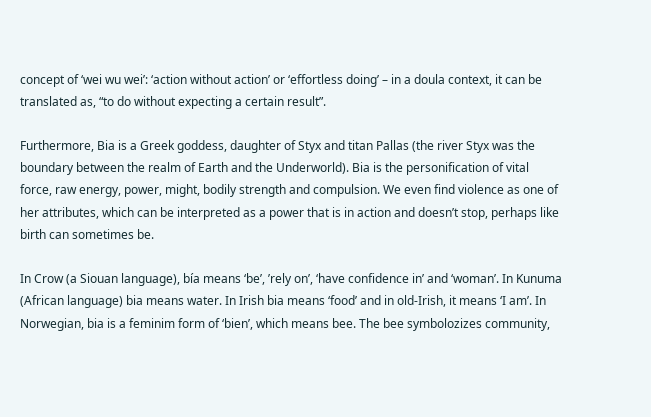concept of ‘wei wu wei’: ‘action without action’ or ‘effortless doing’ – in a doula context, it can be translated as, “to do without expecting a certain result”.

Furthermore, Bia is a Greek goddess, daughter of Styx and titan Pallas (the river Styx was the boundary between the realm of Earth and the Underworld). Bia is the personification of vital force, raw energy, power, might, bodily strength and compulsion. We even find violence as one of her attributes, which can be interpreted as a power that is in action and doesn’t stop, perhaps like birth can sometimes be.

In Crow (a Siouan language), bía means ‘be’, ’rely on’, ‘have confidence in’ and ‘woman’. In Kunuma (African language) bia means water. In Irish bia means ‘food’ and in old-Irish, it means ‘I am’. In Norwegian, bia is a feminim form of ‘bien’, which means bee. The bee symbolozizes community,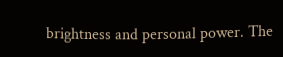brightness and personal power. The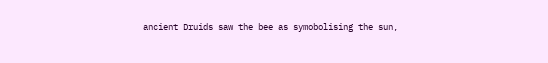ancient Druids saw the bee as symobolising the sun,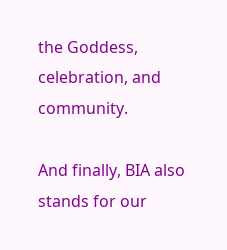the Goddess, celebration, and community.

And finally, BIA also stands for our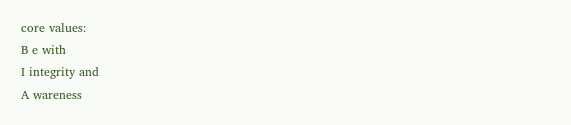core values:
B e with
I integrity and
A wareness